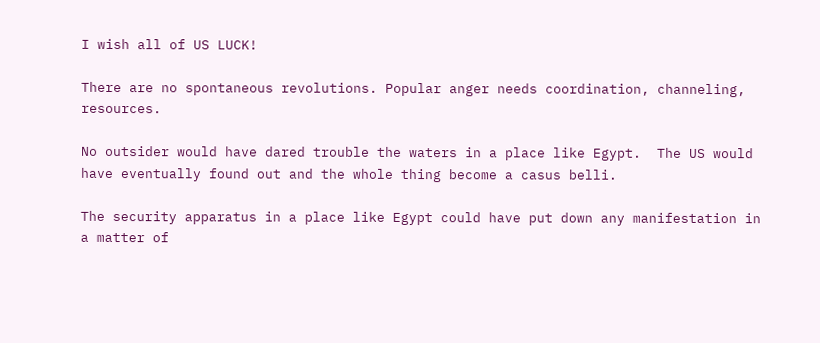I wish all of US LUCK!

There are no spontaneous revolutions. Popular anger needs coordination, channeling, resources.

No outsider would have dared trouble the waters in a place like Egypt.  The US would have eventually found out and the whole thing become a casus belli.

The security apparatus in a place like Egypt could have put down any manifestation in a matter of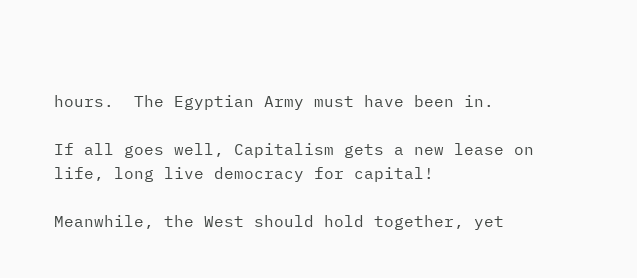hours.  The Egyptian Army must have been in.

If all goes well, Capitalism gets a new lease on life, long live democracy for capital!

Meanwhile, the West should hold together, yet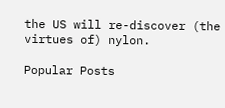the US will re-discover (the virtues of) nylon.

Popular Posts